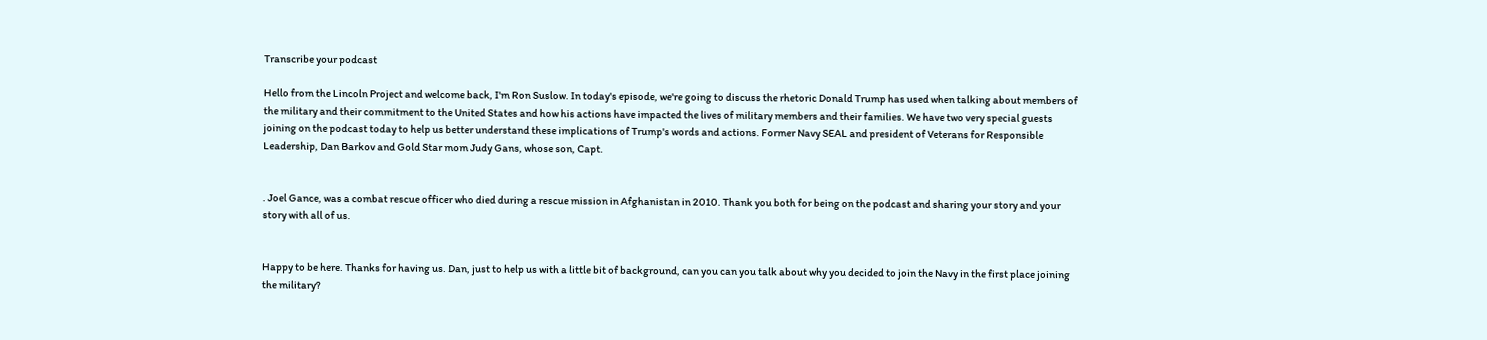Transcribe your podcast

Hello from the Lincoln Project and welcome back, I'm Ron Suslow. In today's episode, we're going to discuss the rhetoric Donald Trump has used when talking about members of the military and their commitment to the United States and how his actions have impacted the lives of military members and their families. We have two very special guests joining on the podcast today to help us better understand these implications of Trump's words and actions. Former Navy SEAL and president of Veterans for Responsible Leadership, Dan Barkov and Gold Star mom Judy Gans, whose son, Capt.


. Joel Gance, was a combat rescue officer who died during a rescue mission in Afghanistan in 2010. Thank you both for being on the podcast and sharing your story and your story with all of us.


Happy to be here. Thanks for having us. Dan, just to help us with a little bit of background, can you can you talk about why you decided to join the Navy in the first place joining the military?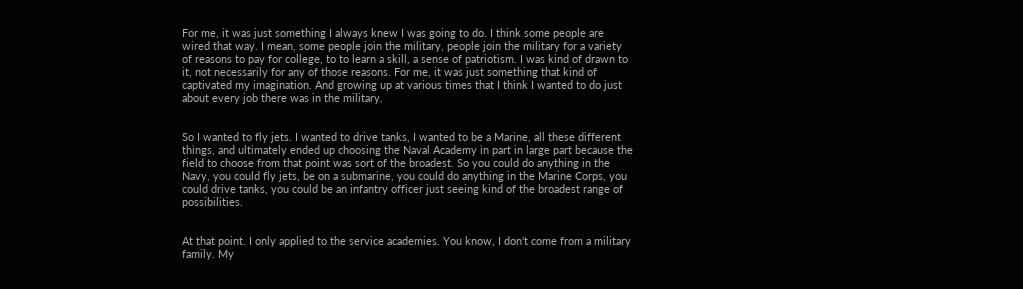For me, it was just something I always knew I was going to do. I think some people are wired that way. I mean, some people join the military, people join the military for a variety of reasons to pay for college, to to learn a skill, a sense of patriotism. I was kind of drawn to it, not necessarily for any of those reasons. For me, it was just something that kind of captivated my imagination. And growing up at various times that I think I wanted to do just about every job there was in the military.


So I wanted to fly jets. I wanted to drive tanks, I wanted to be a Marine, all these different things, and ultimately ended up choosing the Naval Academy in part in large part because the field to choose from that point was sort of the broadest. So you could do anything in the Navy, you could fly jets, be on a submarine, you could do anything in the Marine Corps, you could drive tanks, you could be an infantry officer just seeing kind of the broadest range of possibilities.


At that point. I only applied to the service academies. You know, I don't come from a military family. My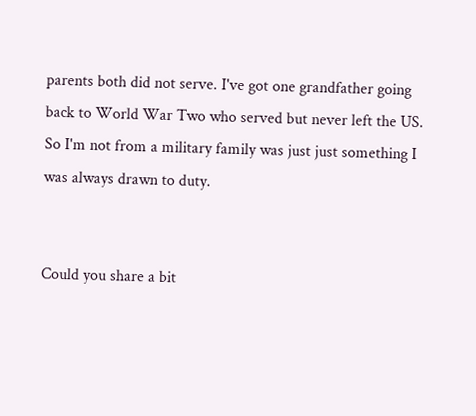parents both did not serve. I've got one grandfather going back to World War Two who served but never left the US. So I'm not from a military family was just just something I was always drawn to duty.


Could you share a bit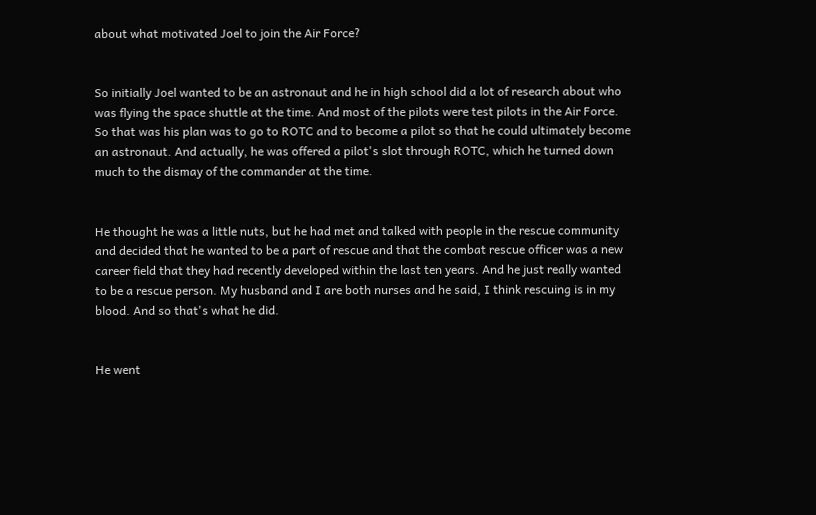about what motivated Joel to join the Air Force?


So initially Joel wanted to be an astronaut and he in high school did a lot of research about who was flying the space shuttle at the time. And most of the pilots were test pilots in the Air Force. So that was his plan was to go to ROTC and to become a pilot so that he could ultimately become an astronaut. And actually, he was offered a pilot's slot through ROTC, which he turned down much to the dismay of the commander at the time.


He thought he was a little nuts, but he had met and talked with people in the rescue community and decided that he wanted to be a part of rescue and that the combat rescue officer was a new career field that they had recently developed within the last ten years. And he just really wanted to be a rescue person. My husband and I are both nurses and he said, I think rescuing is in my blood. And so that's what he did.


He went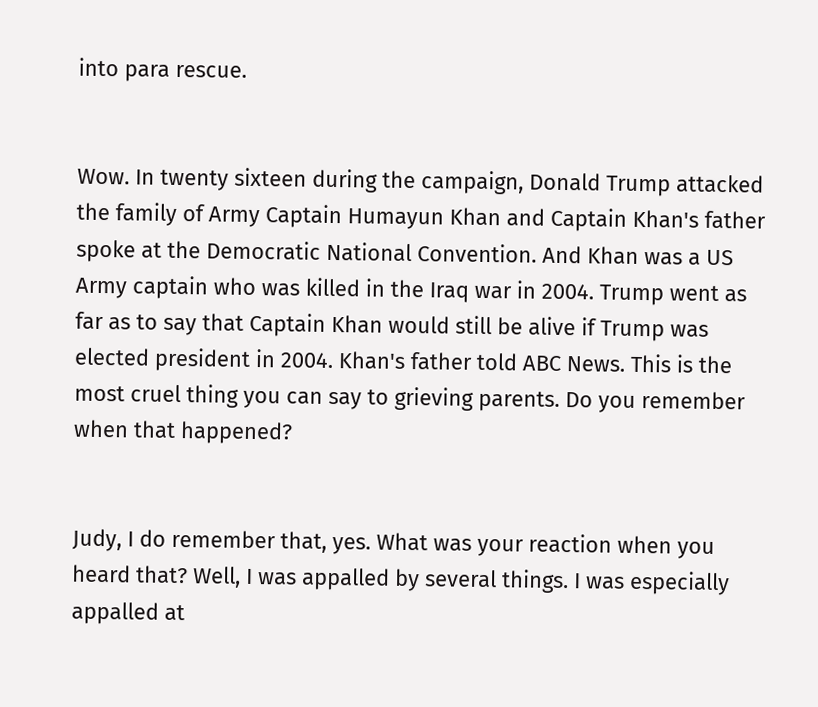into para rescue.


Wow. In twenty sixteen during the campaign, Donald Trump attacked the family of Army Captain Humayun Khan and Captain Khan's father spoke at the Democratic National Convention. And Khan was a US Army captain who was killed in the Iraq war in 2004. Trump went as far as to say that Captain Khan would still be alive if Trump was elected president in 2004. Khan's father told ABC News. This is the most cruel thing you can say to grieving parents. Do you remember when that happened?


Judy, I do remember that, yes. What was your reaction when you heard that? Well, I was appalled by several things. I was especially appalled at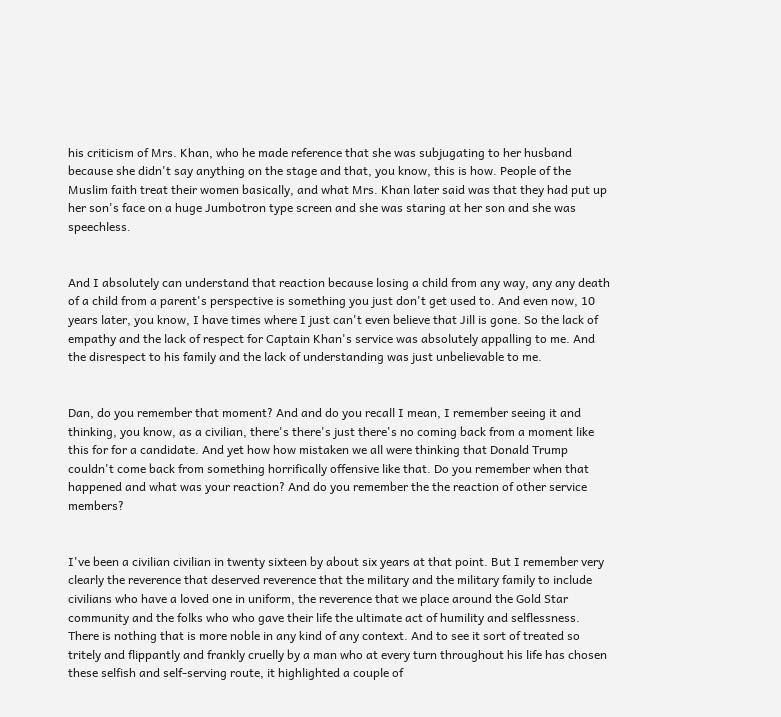his criticism of Mrs. Khan, who he made reference that she was subjugating to her husband because she didn't say anything on the stage and that, you know, this is how. People of the Muslim faith treat their women basically, and what Mrs. Khan later said was that they had put up her son's face on a huge Jumbotron type screen and she was staring at her son and she was speechless.


And I absolutely can understand that reaction because losing a child from any way, any any death of a child from a parent's perspective is something you just don't get used to. And even now, 10 years later, you know, I have times where I just can't even believe that Jill is gone. So the lack of empathy and the lack of respect for Captain Khan's service was absolutely appalling to me. And the disrespect to his family and the lack of understanding was just unbelievable to me.


Dan, do you remember that moment? And and do you recall I mean, I remember seeing it and thinking, you know, as a civilian, there's there's just there's no coming back from a moment like this for for a candidate. And yet how how mistaken we all were thinking that Donald Trump couldn't come back from something horrifically offensive like that. Do you remember when that happened and what was your reaction? And do you remember the the reaction of other service members?


I've been a civilian civilian in twenty sixteen by about six years at that point. But I remember very clearly the reverence that deserved reverence that the military and the military family to include civilians who have a loved one in uniform, the reverence that we place around the Gold Star community and the folks who who gave their life the ultimate act of humility and selflessness. There is nothing that is more noble in any kind of any context. And to see it sort of treated so tritely and flippantly and frankly cruelly by a man who at every turn throughout his life has chosen these selfish and self-serving route, it highlighted a couple of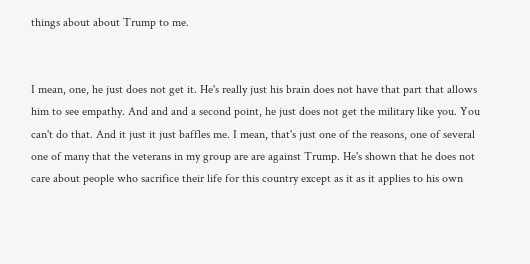things about about Trump to me.


I mean, one, he just does not get it. He's really just his brain does not have that part that allows him to see empathy. And and and a second point, he just does not get the military like you. You can't do that. And it just it just baffles me. I mean, that's just one of the reasons, one of several one of many that the veterans in my group are are against Trump. He's shown that he does not care about people who sacrifice their life for this country except as it as it applies to his own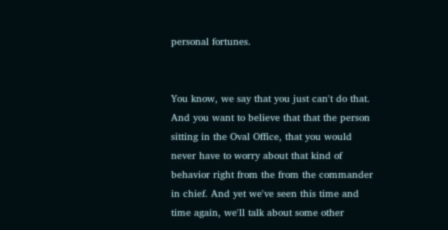personal fortunes.


You know, we say that you just can't do that. And you want to believe that that the person sitting in the Oval Office, that you would never have to worry about that kind of behavior right from the from the commander in chief. And yet we've seen this time and time again, we'll talk about some other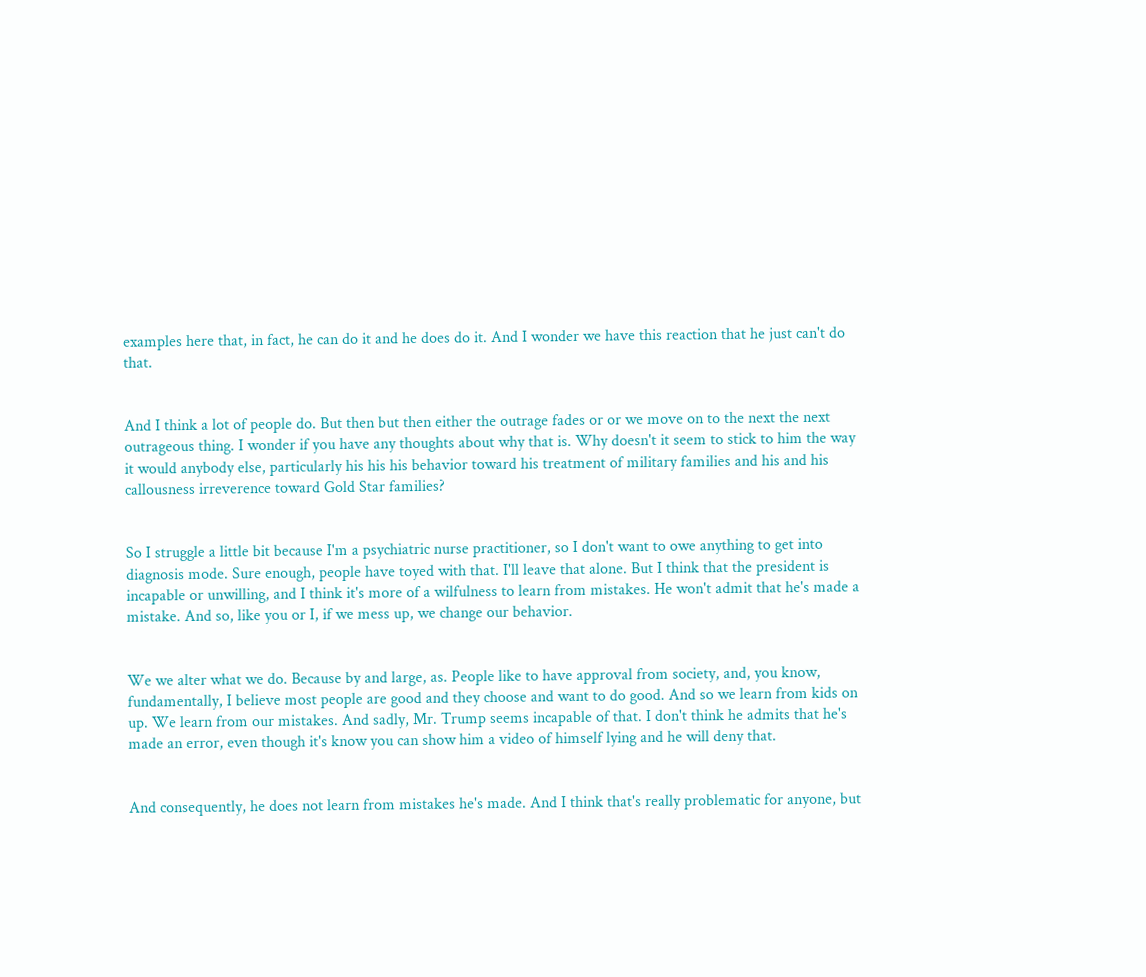examples here that, in fact, he can do it and he does do it. And I wonder we have this reaction that he just can't do that.


And I think a lot of people do. But then but then either the outrage fades or or we move on to the next the next outrageous thing. I wonder if you have any thoughts about why that is. Why doesn't it seem to stick to him the way it would anybody else, particularly his his his behavior toward his treatment of military families and his and his callousness irreverence toward Gold Star families?


So I struggle a little bit because I'm a psychiatric nurse practitioner, so I don't want to owe anything to get into diagnosis mode. Sure enough, people have toyed with that. I'll leave that alone. But I think that the president is incapable or unwilling, and I think it's more of a wilfulness to learn from mistakes. He won't admit that he's made a mistake. And so, like you or I, if we mess up, we change our behavior.


We we alter what we do. Because by and large, as. People like to have approval from society, and, you know, fundamentally, I believe most people are good and they choose and want to do good. And so we learn from kids on up. We learn from our mistakes. And sadly, Mr. Trump seems incapable of that. I don't think he admits that he's made an error, even though it's know you can show him a video of himself lying and he will deny that.


And consequently, he does not learn from mistakes he's made. And I think that's really problematic for anyone, but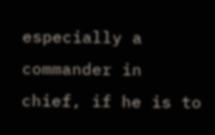especially a commander in chief, if he is to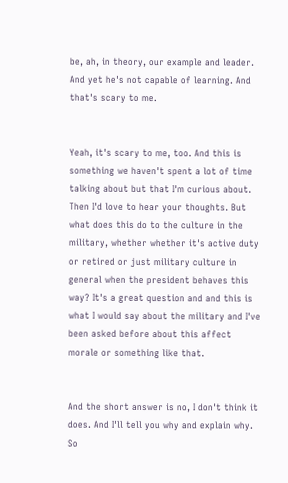be, ah, in theory, our example and leader. And yet he's not capable of learning. And that's scary to me.


Yeah, it's scary to me, too. And this is something we haven't spent a lot of time talking about but that I'm curious about. Then I'd love to hear your thoughts. But what does this do to the culture in the military, whether whether it's active duty or retired or just military culture in general when the president behaves this way? It's a great question and and this is what I would say about the military and I've been asked before about this affect morale or something like that.


And the short answer is no, I don't think it does. And I'll tell you why and explain why. So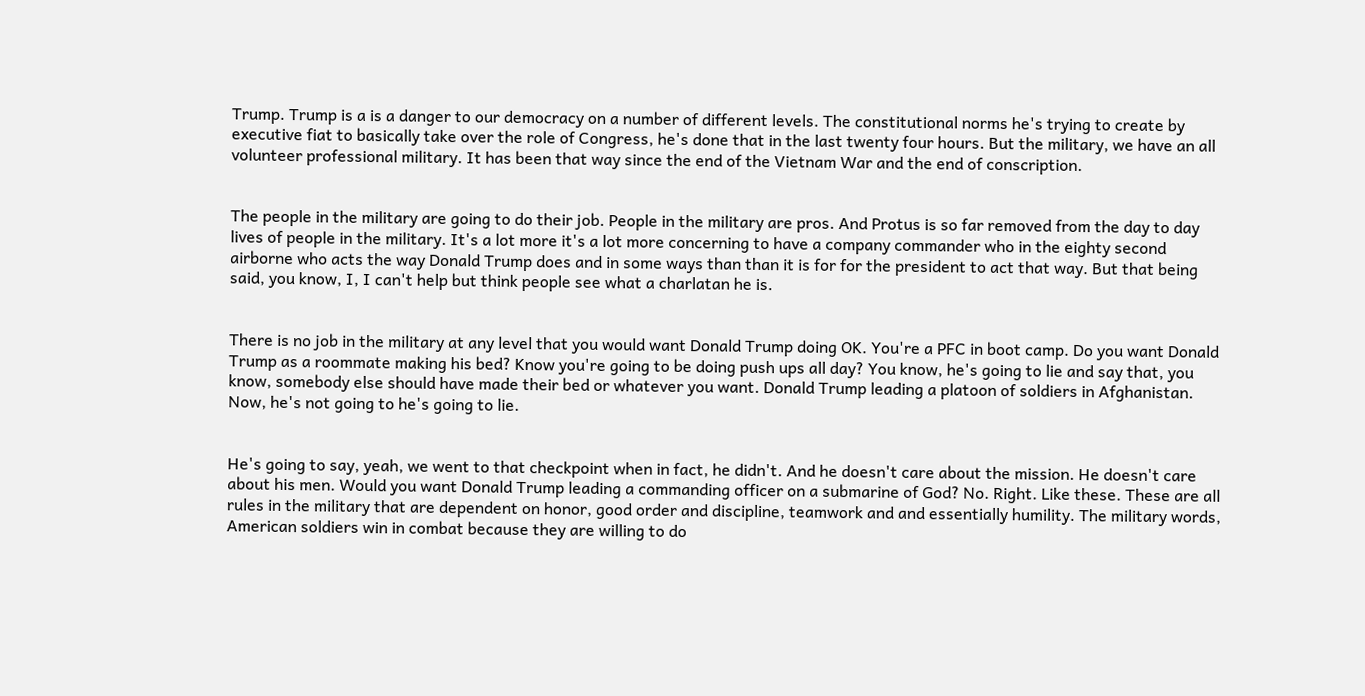Trump. Trump is a is a danger to our democracy on a number of different levels. The constitutional norms he's trying to create by executive fiat to basically take over the role of Congress, he's done that in the last twenty four hours. But the military, we have an all volunteer professional military. It has been that way since the end of the Vietnam War and the end of conscription.


The people in the military are going to do their job. People in the military are pros. And Protus is so far removed from the day to day lives of people in the military. It's a lot more it's a lot more concerning to have a company commander who in the eighty second airborne who acts the way Donald Trump does and in some ways than than it is for for the president to act that way. But that being said, you know, I, I can't help but think people see what a charlatan he is.


There is no job in the military at any level that you would want Donald Trump doing OK. You're a PFC in boot camp. Do you want Donald Trump as a roommate making his bed? Know you're going to be doing push ups all day? You know, he's going to lie and say that, you know, somebody else should have made their bed or whatever you want. Donald Trump leading a platoon of soldiers in Afghanistan. Now, he's not going to he's going to lie.


He's going to say, yeah, we went to that checkpoint when in fact, he didn't. And he doesn't care about the mission. He doesn't care about his men. Would you want Donald Trump leading a commanding officer on a submarine of God? No. Right. Like these. These are all rules in the military that are dependent on honor, good order and discipline, teamwork and and essentially humility. The military words, American soldiers win in combat because they are willing to do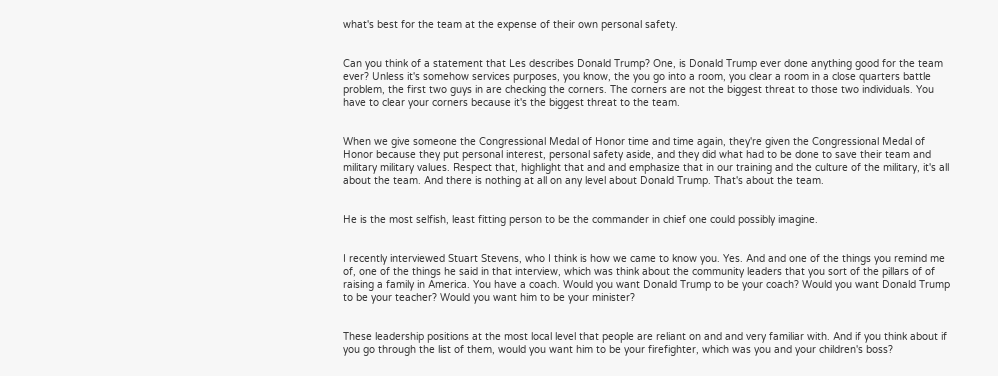what's best for the team at the expense of their own personal safety.


Can you think of a statement that Les describes Donald Trump? One, is Donald Trump ever done anything good for the team ever? Unless it's somehow services purposes, you know, the you go into a room, you clear a room in a close quarters battle problem, the first two guys in are checking the corners. The corners are not the biggest threat to those two individuals. You have to clear your corners because it's the biggest threat to the team.


When we give someone the Congressional Medal of Honor time and time again, they're given the Congressional Medal of Honor because they put personal interest, personal safety aside, and they did what had to be done to save their team and military military values. Respect that, highlight that and and emphasize that in our training and the culture of the military, it's all about the team. And there is nothing at all on any level about Donald Trump. That's about the team.


He is the most selfish, least fitting person to be the commander in chief one could possibly imagine.


I recently interviewed Stuart Stevens, who I think is how we came to know you. Yes. And and one of the things you remind me of, one of the things he said in that interview, which was think about the community leaders that you sort of the pillars of of raising a family in America. You have a coach. Would you want Donald Trump to be your coach? Would you want Donald Trump to be your teacher? Would you want him to be your minister?


These leadership positions at the most local level that people are reliant on and and very familiar with. And if you think about if you go through the list of them, would you want him to be your firefighter, which was you and your children's boss?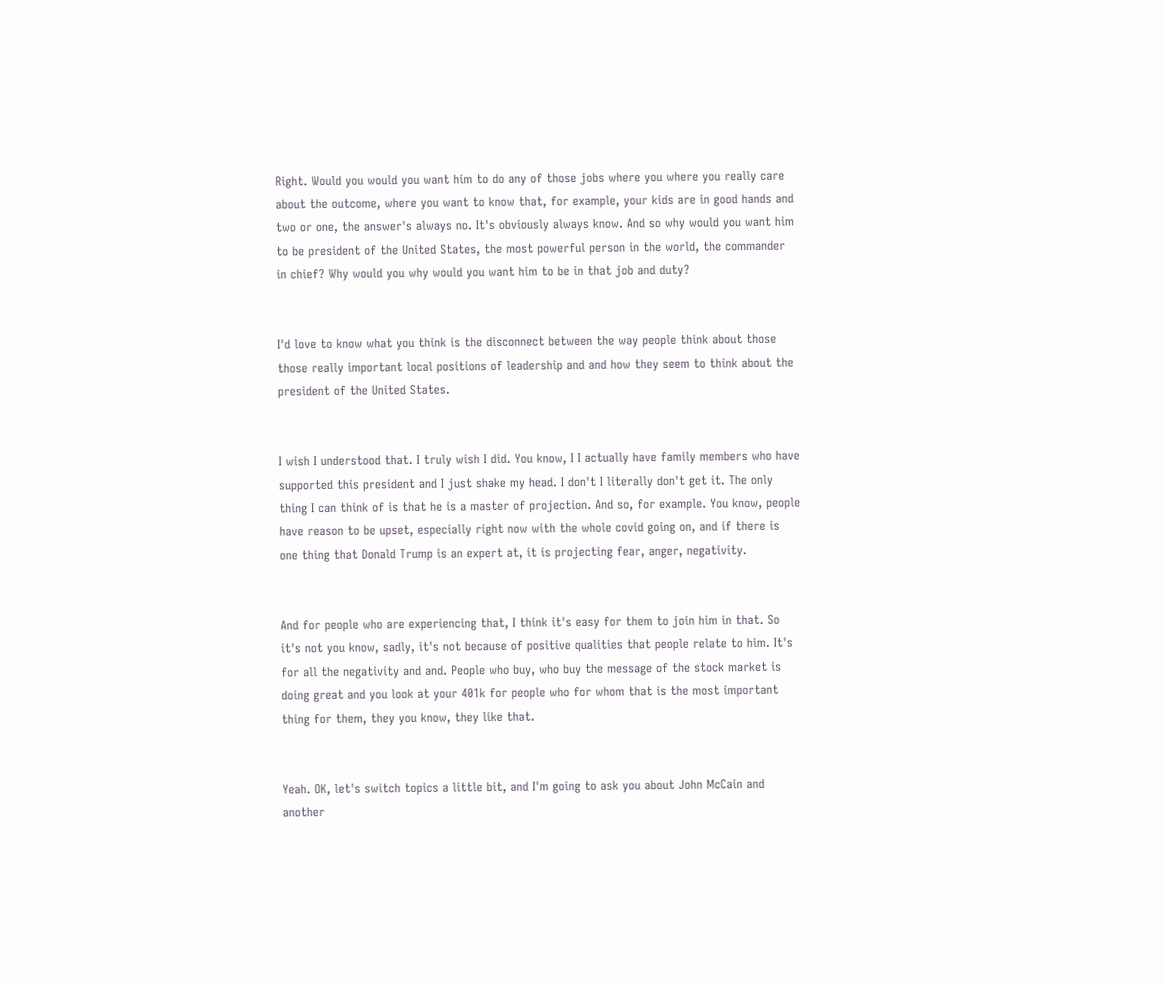Right. Would you would you want him to do any of those jobs where you where you really care about the outcome, where you want to know that, for example, your kids are in good hands and two or one, the answer's always no. It's obviously always know. And so why would you want him to be president of the United States, the most powerful person in the world, the commander in chief? Why would you why would you want him to be in that job and duty?


I'd love to know what you think is the disconnect between the way people think about those those really important local positions of leadership and and how they seem to think about the president of the United States.


I wish I understood that. I truly wish I did. You know, I I actually have family members who have supported this president and I just shake my head. I don't I literally don't get it. The only thing I can think of is that he is a master of projection. And so, for example. You know, people have reason to be upset, especially right now with the whole covid going on, and if there is one thing that Donald Trump is an expert at, it is projecting fear, anger, negativity.


And for people who are experiencing that, I think it's easy for them to join him in that. So it's not you know, sadly, it's not because of positive qualities that people relate to him. It's for all the negativity and and. People who buy, who buy the message of the stock market is doing great and you look at your 401k for people who for whom that is the most important thing for them, they you know, they like that.


Yeah. OK, let's switch topics a little bit, and I'm going to ask you about John McCain and another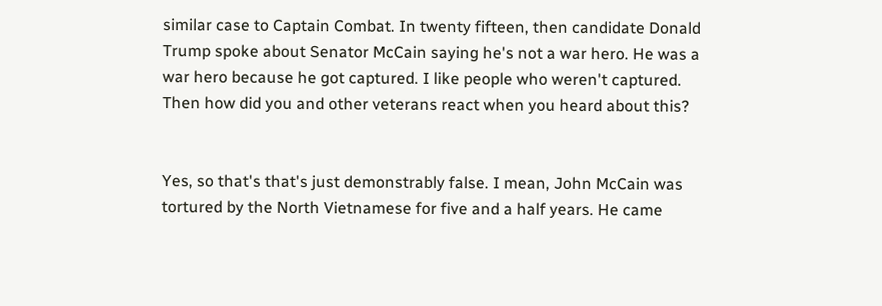similar case to Captain Combat. In twenty fifteen, then candidate Donald Trump spoke about Senator McCain saying he's not a war hero. He was a war hero because he got captured. I like people who weren't captured. Then how did you and other veterans react when you heard about this?


Yes, so that's that's just demonstrably false. I mean, John McCain was tortured by the North Vietnamese for five and a half years. He came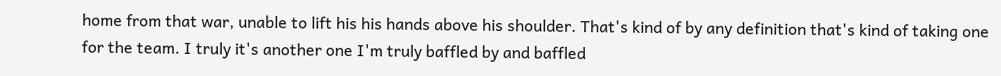home from that war, unable to lift his his hands above his shoulder. That's kind of by any definition that's kind of taking one for the team. I truly it's another one I'm truly baffled by and baffled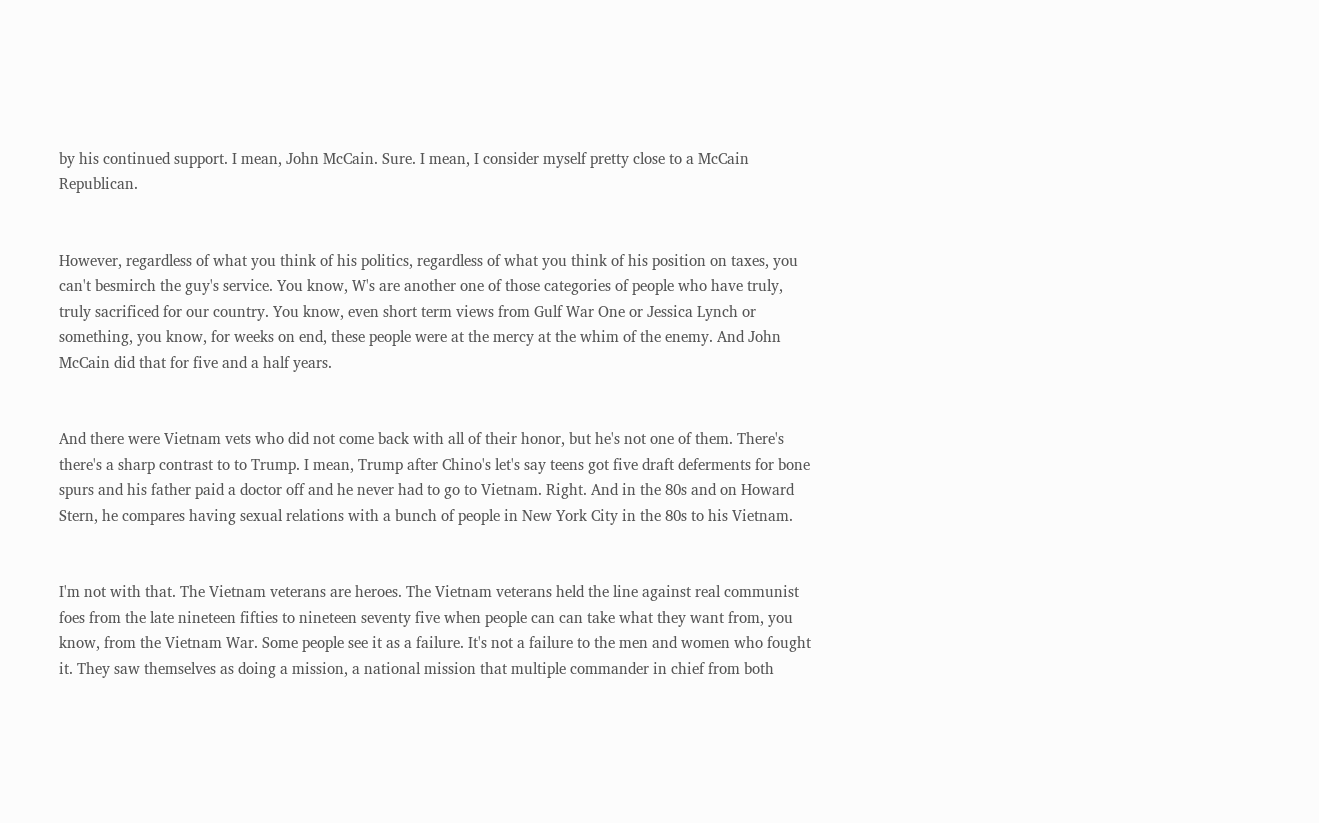by his continued support. I mean, John McCain. Sure. I mean, I consider myself pretty close to a McCain Republican.


However, regardless of what you think of his politics, regardless of what you think of his position on taxes, you can't besmirch the guy's service. You know, W's are another one of those categories of people who have truly, truly sacrificed for our country. You know, even short term views from Gulf War One or Jessica Lynch or something, you know, for weeks on end, these people were at the mercy at the whim of the enemy. And John McCain did that for five and a half years.


And there were Vietnam vets who did not come back with all of their honor, but he's not one of them. There's there's a sharp contrast to to Trump. I mean, Trump after Chino's let's say teens got five draft deferments for bone spurs and his father paid a doctor off and he never had to go to Vietnam. Right. And in the 80s and on Howard Stern, he compares having sexual relations with a bunch of people in New York City in the 80s to his Vietnam.


I'm not with that. The Vietnam veterans are heroes. The Vietnam veterans held the line against real communist foes from the late nineteen fifties to nineteen seventy five when people can can take what they want from, you know, from the Vietnam War. Some people see it as a failure. It's not a failure to the men and women who fought it. They saw themselves as doing a mission, a national mission that multiple commander in chief from both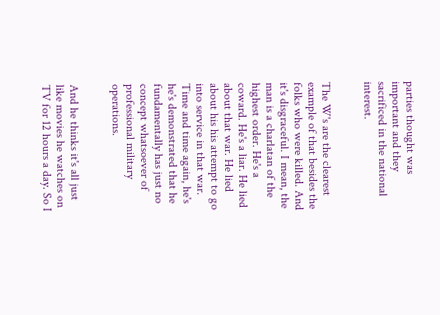parties thought was important and they sacrificed in the national interest.


The W's are the clearest example of that besides the folks who were killed. And it's disgraceful. I mean, the man is a charlatan of the highest order. He's a coward. He's a liar. He lied about that war. He lied about his his attempt to go into service in that war. Time and time again, he's he's demonstrated that he fundamentally has just no concept whatsoever of professional military operations.


And he thinks it's all just like movies he watches on TV for 12 hours a day. So I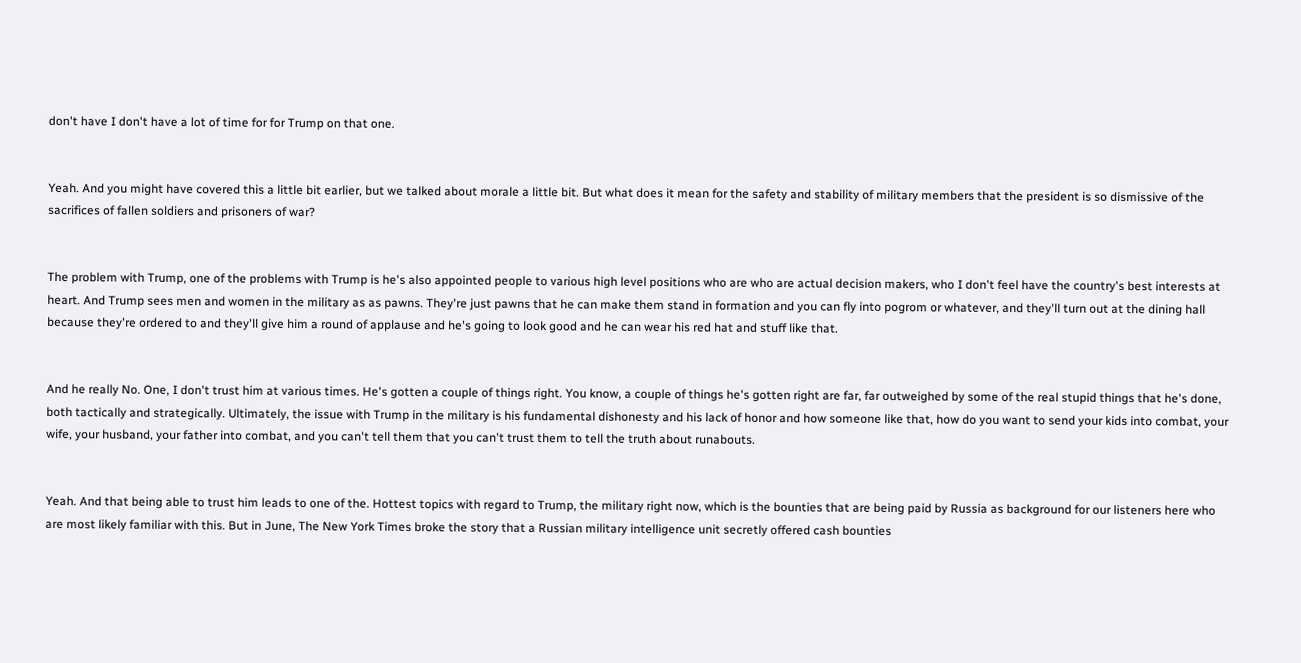don't have I don't have a lot of time for for Trump on that one.


Yeah. And you might have covered this a little bit earlier, but we talked about morale a little bit. But what does it mean for the safety and stability of military members that the president is so dismissive of the sacrifices of fallen soldiers and prisoners of war?


The problem with Trump, one of the problems with Trump is he's also appointed people to various high level positions who are who are actual decision makers, who I don't feel have the country's best interests at heart. And Trump sees men and women in the military as as pawns. They're just pawns that he can make them stand in formation and you can fly into pogrom or whatever, and they'll turn out at the dining hall because they're ordered to and they'll give him a round of applause and he's going to look good and he can wear his red hat and stuff like that.


And he really No. One, I don't trust him at various times. He's gotten a couple of things right. You know, a couple of things he's gotten right are far, far outweighed by some of the real stupid things that he's done, both tactically and strategically. Ultimately, the issue with Trump in the military is his fundamental dishonesty and his lack of honor and how someone like that, how do you want to send your kids into combat, your wife, your husband, your father into combat, and you can't tell them that you can't trust them to tell the truth about runabouts.


Yeah. And that being able to trust him leads to one of the. Hottest topics with regard to Trump, the military right now, which is the bounties that are being paid by Russia as background for our listeners here who are most likely familiar with this. But in June, The New York Times broke the story that a Russian military intelligence unit secretly offered cash bounties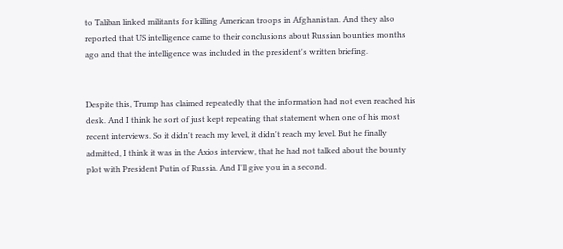to Taliban linked militants for killing American troops in Afghanistan. And they also reported that US intelligence came to their conclusions about Russian bounties months ago and that the intelligence was included in the president's written briefing.


Despite this, Trump has claimed repeatedly that the information had not even reached his desk. And I think he sort of just kept repeating that statement when one of his most recent interviews. So it didn't reach my level, it didn't reach my level. But he finally admitted, I think it was in the Axios interview, that he had not talked about the bounty plot with President Putin of Russia. And I'll give you in a second.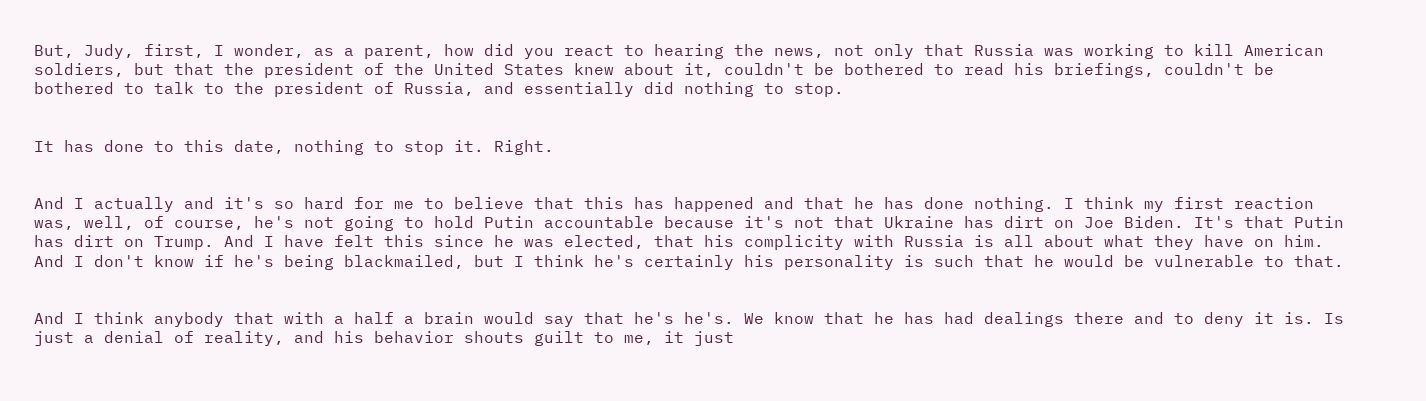But, Judy, first, I wonder, as a parent, how did you react to hearing the news, not only that Russia was working to kill American soldiers, but that the president of the United States knew about it, couldn't be bothered to read his briefings, couldn't be bothered to talk to the president of Russia, and essentially did nothing to stop.


It has done to this date, nothing to stop it. Right.


And I actually and it's so hard for me to believe that this has happened and that he has done nothing. I think my first reaction was, well, of course, he's not going to hold Putin accountable because it's not that Ukraine has dirt on Joe Biden. It's that Putin has dirt on Trump. And I have felt this since he was elected, that his complicity with Russia is all about what they have on him. And I don't know if he's being blackmailed, but I think he's certainly his personality is such that he would be vulnerable to that.


And I think anybody that with a half a brain would say that he's he's. We know that he has had dealings there and to deny it is. Is just a denial of reality, and his behavior shouts guilt to me, it just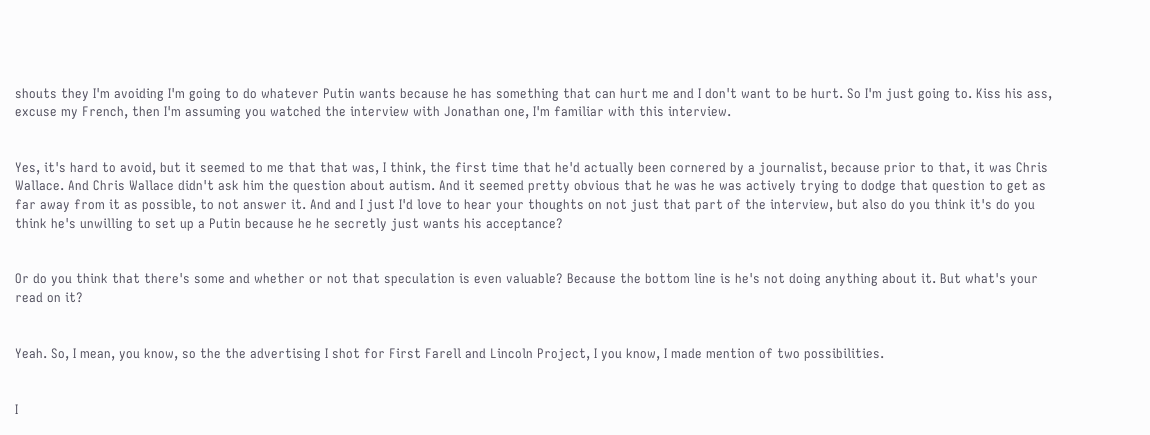shouts they I'm avoiding I'm going to do whatever Putin wants because he has something that can hurt me and I don't want to be hurt. So I'm just going to. Kiss his ass, excuse my French, then I'm assuming you watched the interview with Jonathan one, I'm familiar with this interview.


Yes, it's hard to avoid, but it seemed to me that that was, I think, the first time that he'd actually been cornered by a journalist, because prior to that, it was Chris Wallace. And Chris Wallace didn't ask him the question about autism. And it seemed pretty obvious that he was he was actively trying to dodge that question to get as far away from it as possible, to not answer it. And and I just I'd love to hear your thoughts on not just that part of the interview, but also do you think it's do you think he's unwilling to set up a Putin because he he secretly just wants his acceptance?


Or do you think that there's some and whether or not that speculation is even valuable? Because the bottom line is he's not doing anything about it. But what's your read on it?


Yeah. So, I mean, you know, so the the advertising I shot for First Farell and Lincoln Project, I you know, I made mention of two possibilities.


I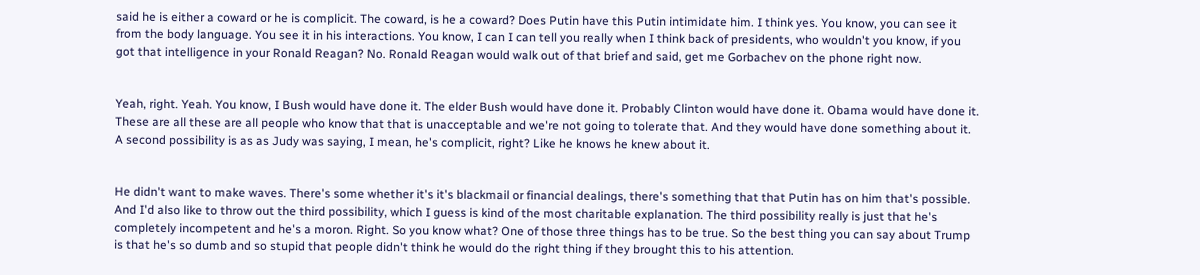said he is either a coward or he is complicit. The coward, is he a coward? Does Putin have this Putin intimidate him. I think yes. You know, you can see it from the body language. You see it in his interactions. You know, I can I can tell you really when I think back of presidents, who wouldn't you know, if you got that intelligence in your Ronald Reagan? No. Ronald Reagan would walk out of that brief and said, get me Gorbachev on the phone right now.


Yeah, right. Yeah. You know, I Bush would have done it. The elder Bush would have done it. Probably Clinton would have done it. Obama would have done it. These are all these are all people who know that that is unacceptable and we're not going to tolerate that. And they would have done something about it. A second possibility is as as Judy was saying, I mean, he's complicit, right? Like he knows he knew about it.


He didn't want to make waves. There's some whether it's it's blackmail or financial dealings, there's something that that Putin has on him that's possible. And I'd also like to throw out the third possibility, which I guess is kind of the most charitable explanation. The third possibility really is just that he's completely incompetent and he's a moron. Right. So you know what? One of those three things has to be true. So the best thing you can say about Trump is that he's so dumb and so stupid that people didn't think he would do the right thing if they brought this to his attention.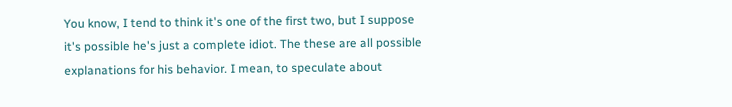You know, I tend to think it's one of the first two, but I suppose it's possible he's just a complete idiot. The these are all possible explanations for his behavior. I mean, to speculate about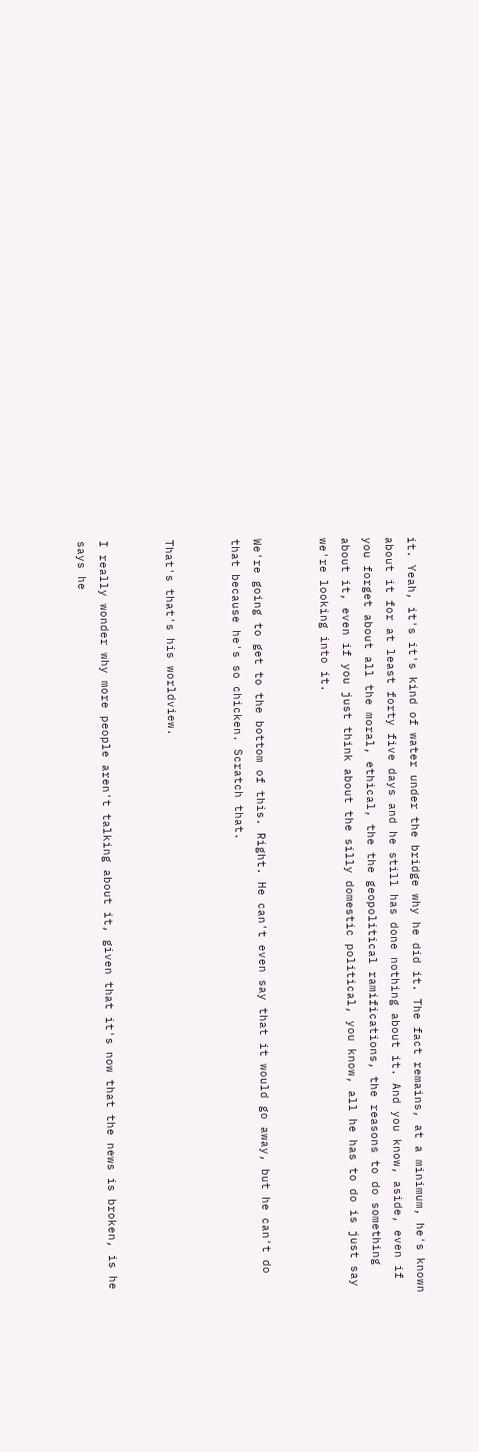it. Yeah, it's it's kind of water under the bridge why he did it. The fact remains, at a minimum, he's known about it for at least forty five days and he still has done nothing about it. And you know, aside, even if you forget about all the moral, ethical, the the geopolitical ramifications, the reasons to do something about it, even if you just think about the silly domestic political, you know, all he has to do is just say we're looking into it.


We're going to get to the bottom of this. Right. He can't even say that it would go away, but he can't do that because he's so chicken. Scratch that.


That's that's his worldview.


I really wonder why more people aren't talking about it, given that it's now that the news is broken, is he says he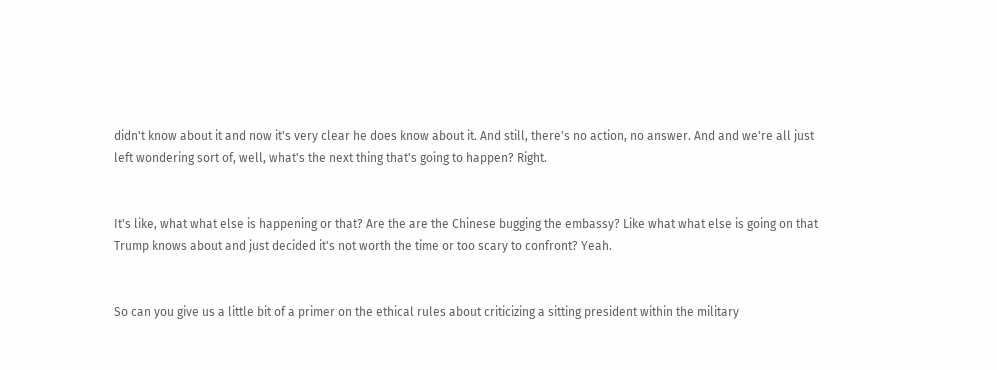didn't know about it and now it's very clear he does know about it. And still, there's no action, no answer. And and we're all just left wondering sort of, well, what's the next thing that's going to happen? Right.


It's like, what what else is happening or that? Are the are the Chinese bugging the embassy? Like what what else is going on that Trump knows about and just decided it's not worth the time or too scary to confront? Yeah.


So can you give us a little bit of a primer on the ethical rules about criticizing a sitting president within the military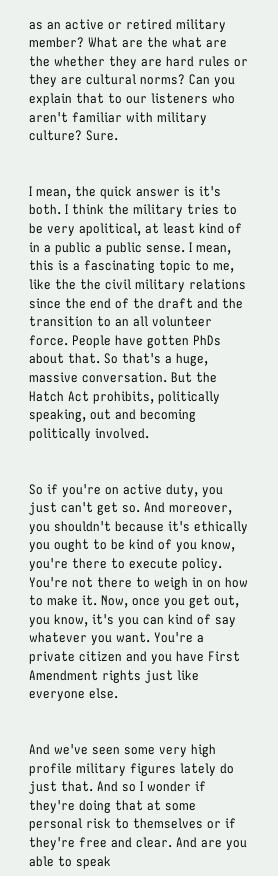as an active or retired military member? What are the what are the whether they are hard rules or they are cultural norms? Can you explain that to our listeners who aren't familiar with military culture? Sure.


I mean, the quick answer is it's both. I think the military tries to be very apolitical, at least kind of in a public a public sense. I mean, this is a fascinating topic to me, like the the civil military relations since the end of the draft and the transition to an all volunteer force. People have gotten PhDs about that. So that's a huge, massive conversation. But the Hatch Act prohibits, politically speaking, out and becoming politically involved.


So if you're on active duty, you just can't get so. And moreover, you shouldn't because it's ethically you ought to be kind of you know, you're there to execute policy. You're not there to weigh in on how to make it. Now, once you get out, you know, it's you can kind of say whatever you want. You're a private citizen and you have First Amendment rights just like everyone else.


And we've seen some very high profile military figures lately do just that. And so I wonder if they're doing that at some personal risk to themselves or if they're free and clear. And are you able to speak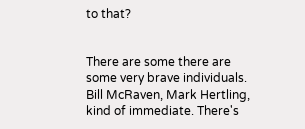to that?


There are some there are some very brave individuals. Bill McRaven, Mark Hertling, kind of immediate. There's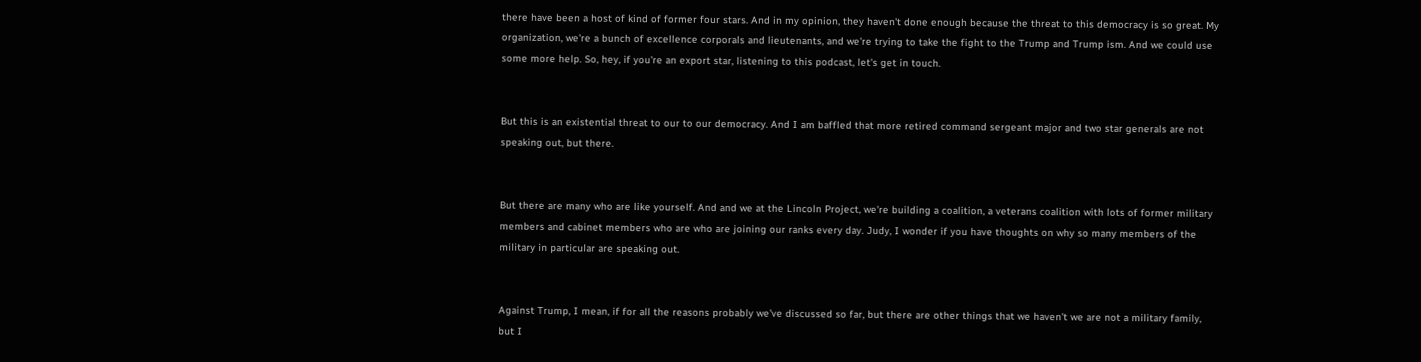there have been a host of kind of former four stars. And in my opinion, they haven't done enough because the threat to this democracy is so great. My organization, we're a bunch of excellence corporals and lieutenants, and we're trying to take the fight to the Trump and Trump ism. And we could use some more help. So, hey, if you're an export star, listening to this podcast, let's get in touch.


But this is an existential threat to our to our democracy. And I am baffled that more retired command sergeant major and two star generals are not speaking out, but there.


But there are many who are like yourself. And and we at the Lincoln Project, we're building a coalition, a veterans coalition with lots of former military members and cabinet members who are who are joining our ranks every day. Judy, I wonder if you have thoughts on why so many members of the military in particular are speaking out.


Against Trump, I mean, if for all the reasons probably we've discussed so far, but there are other things that we haven't we are not a military family, but I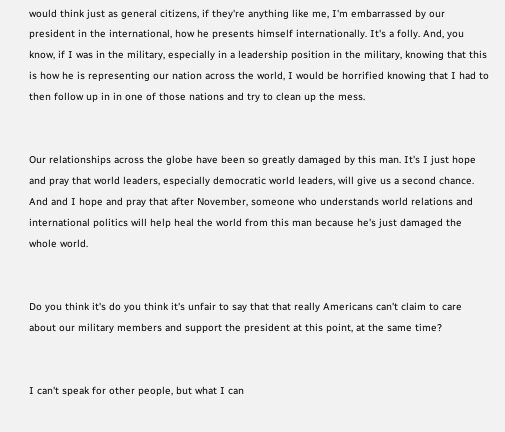would think just as general citizens, if they're anything like me, I'm embarrassed by our president in the international, how he presents himself internationally. It's a folly. And, you know, if I was in the military, especially in a leadership position in the military, knowing that this is how he is representing our nation across the world, I would be horrified knowing that I had to then follow up in in one of those nations and try to clean up the mess.


Our relationships across the globe have been so greatly damaged by this man. It's I just hope and pray that world leaders, especially democratic world leaders, will give us a second chance. And and I hope and pray that after November, someone who understands world relations and international politics will help heal the world from this man because he's just damaged the whole world.


Do you think it's do you think it's unfair to say that that really Americans can't claim to care about our military members and support the president at this point, at the same time?


I can't speak for other people, but what I can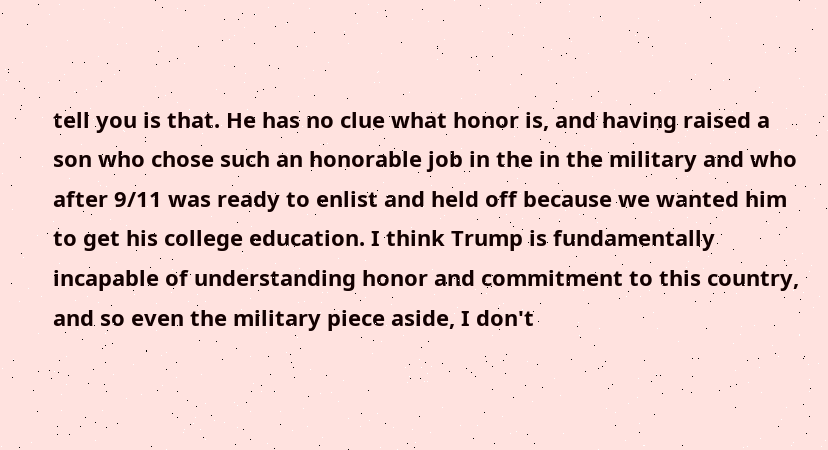tell you is that. He has no clue what honor is, and having raised a son who chose such an honorable job in the in the military and who after 9/11 was ready to enlist and held off because we wanted him to get his college education. I think Trump is fundamentally incapable of understanding honor and commitment to this country, and so even the military piece aside, I don't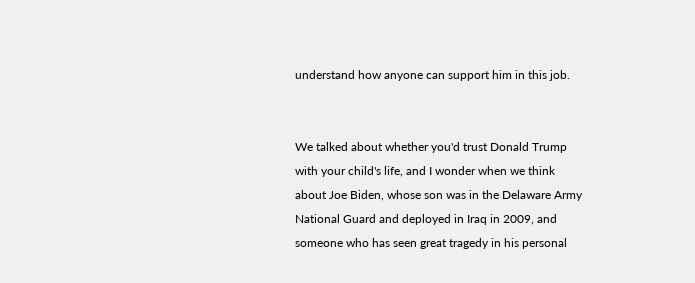understand how anyone can support him in this job.


We talked about whether you'd trust Donald Trump with your child's life, and I wonder when we think about Joe Biden, whose son was in the Delaware Army National Guard and deployed in Iraq in 2009, and someone who has seen great tragedy in his personal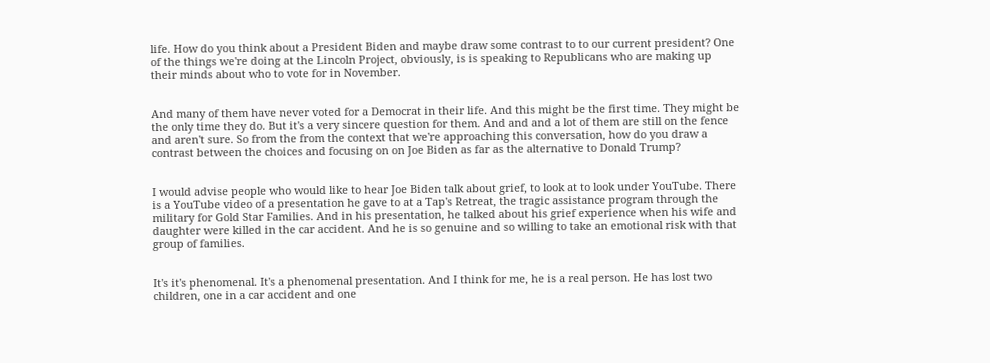life. How do you think about a President Biden and maybe draw some contrast to to our current president? One of the things we're doing at the Lincoln Project, obviously, is is speaking to Republicans who are making up their minds about who to vote for in November.


And many of them have never voted for a Democrat in their life. And this might be the first time. They might be the only time they do. But it's a very sincere question for them. And and and a lot of them are still on the fence and aren't sure. So from the from the context that we're approaching this conversation, how do you draw a contrast between the choices and focusing on on Joe Biden as far as the alternative to Donald Trump?


I would advise people who would like to hear Joe Biden talk about grief, to look at to look under YouTube. There is a YouTube video of a presentation he gave to at a Tap's Retreat, the tragic assistance program through the military for Gold Star Families. And in his presentation, he talked about his grief experience when his wife and daughter were killed in the car accident. And he is so genuine and so willing to take an emotional risk with that group of families.


It's it's phenomenal. It's a phenomenal presentation. And I think for me, he is a real person. He has lost two children, one in a car accident and one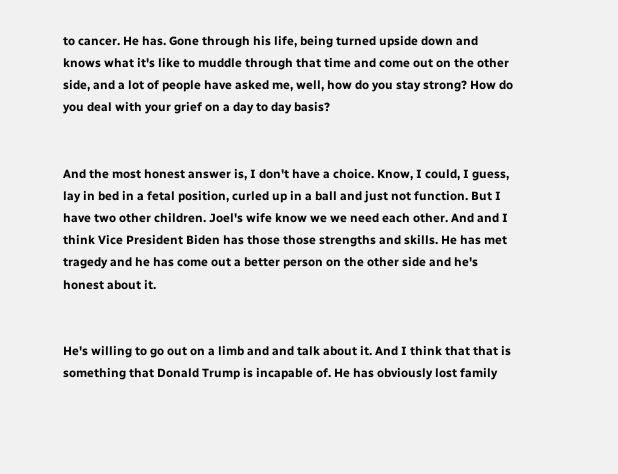to cancer. He has. Gone through his life, being turned upside down and knows what it's like to muddle through that time and come out on the other side, and a lot of people have asked me, well, how do you stay strong? How do you deal with your grief on a day to day basis?


And the most honest answer is, I don't have a choice. Know, I could, I guess, lay in bed in a fetal position, curled up in a ball and just not function. But I have two other children. Joel's wife know we we need each other. And and I think Vice President Biden has those those strengths and skills. He has met tragedy and he has come out a better person on the other side and he's honest about it.


He's willing to go out on a limb and and talk about it. And I think that that is something that Donald Trump is incapable of. He has obviously lost family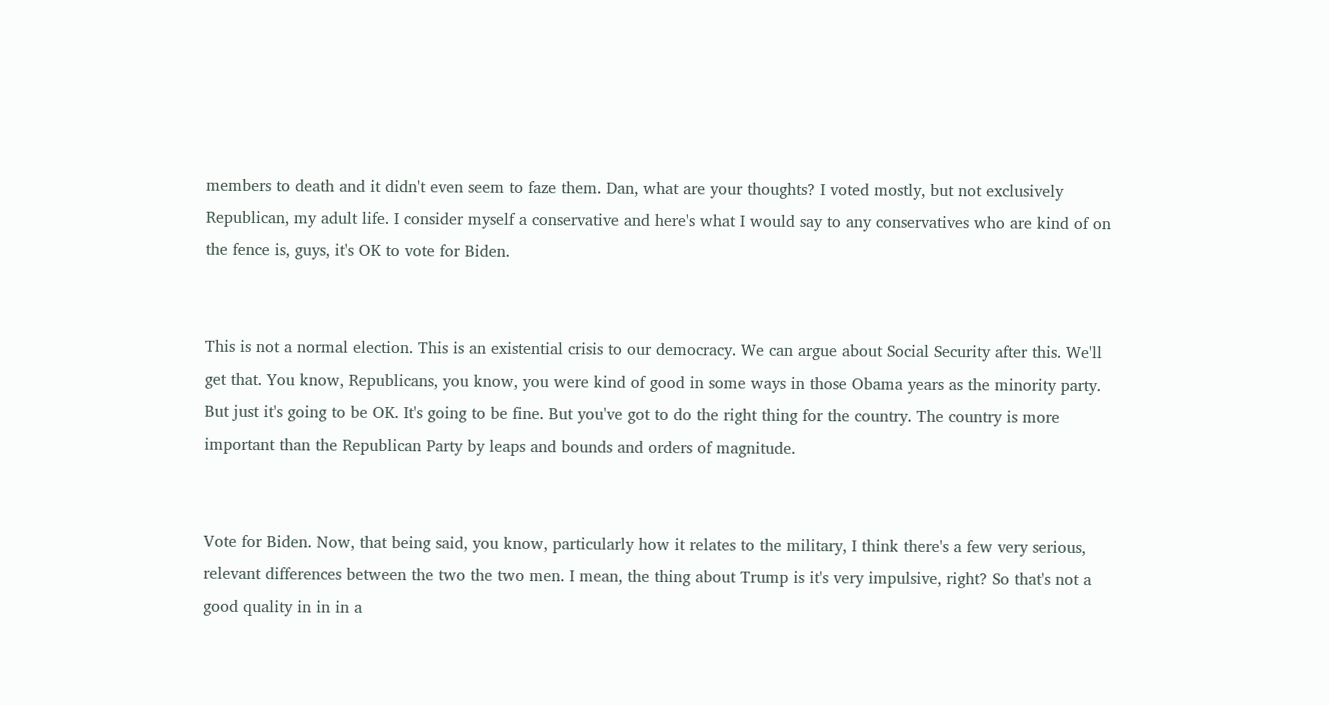members to death and it didn't even seem to faze them. Dan, what are your thoughts? I voted mostly, but not exclusively Republican, my adult life. I consider myself a conservative and here's what I would say to any conservatives who are kind of on the fence is, guys, it's OK to vote for Biden.


This is not a normal election. This is an existential crisis to our democracy. We can argue about Social Security after this. We'll get that. You know, Republicans, you know, you were kind of good in some ways in those Obama years as the minority party. But just it's going to be OK. It's going to be fine. But you've got to do the right thing for the country. The country is more important than the Republican Party by leaps and bounds and orders of magnitude.


Vote for Biden. Now, that being said, you know, particularly how it relates to the military, I think there's a few very serious, relevant differences between the two the two men. I mean, the thing about Trump is it's very impulsive, right? So that's not a good quality in in in a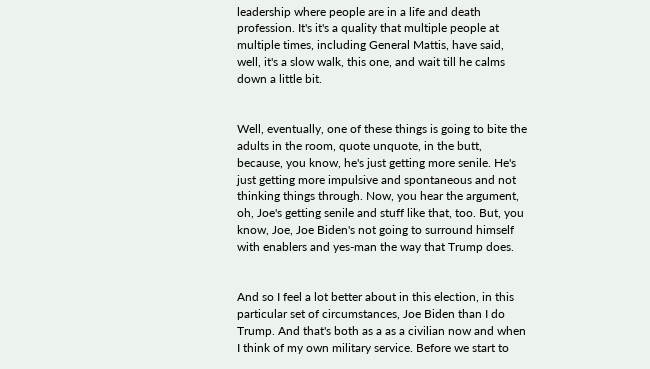leadership where people are in a life and death profession. It's it's a quality that multiple people at multiple times, including General Mattis, have said, well, it's a slow walk, this one, and wait till he calms down a little bit.


Well, eventually, one of these things is going to bite the adults in the room, quote unquote, in the butt, because, you know, he's just getting more senile. He's just getting more impulsive and spontaneous and not thinking things through. Now, you hear the argument, oh, Joe's getting senile and stuff like that, too. But, you know, Joe, Joe Biden's not going to surround himself with enablers and yes-man the way that Trump does.


And so I feel a lot better about in this election, in this particular set of circumstances, Joe Biden than I do Trump. And that's both as a as a civilian now and when I think of my own military service. Before we start to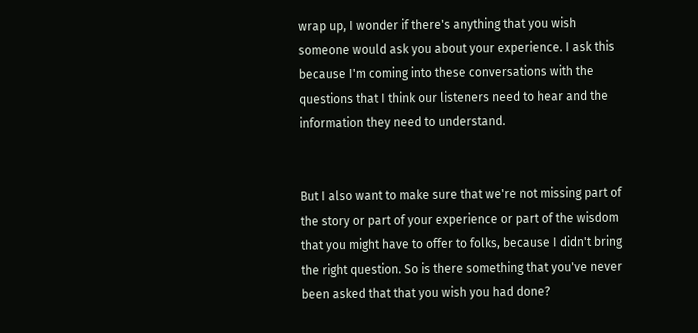wrap up, I wonder if there's anything that you wish someone would ask you about your experience. I ask this because I'm coming into these conversations with the questions that I think our listeners need to hear and the information they need to understand.


But I also want to make sure that we're not missing part of the story or part of your experience or part of the wisdom that you might have to offer to folks, because I didn't bring the right question. So is there something that you've never been asked that that you wish you had done?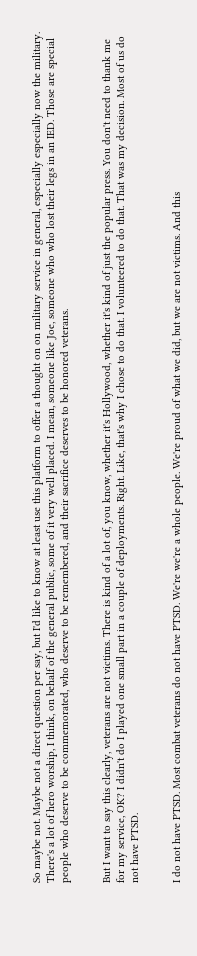So maybe not. Maybe not a direct question per say, but I'd like to know at least use this platform to offer a thought on on military service in general, especially especially now the military. There's a lot of hero worship, I think, on behalf of the general public, some of it very well placed. I mean, someone like Joe, someone who who lost their legs in an IED. Those are special people who deserve to be commemorated, who deserve to be remembered, and their sacrifice deserves to be honored veterans.


But I want to say this clearly, veterans are not victims. There is kind of a lot of, you know, whether it's Hollywood, whether it's kind of just the popular press. You don't need to thank me for my service, OK? I didn't do I played one small part in a couple of deployments. Right. Like, that's why I chose to do that. I volunteered to do that. That was my decision. Most of us do not have PTSD.


I do not have PTSD. Most combat veterans do not have PTSD. We're we're a whole people. We're proud of what we did, but we are not victims. And this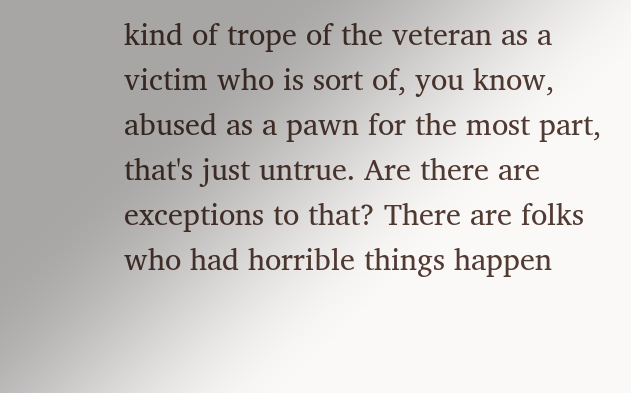kind of trope of the veteran as a victim who is sort of, you know, abused as a pawn for the most part, that's just untrue. Are there are exceptions to that? There are folks who had horrible things happen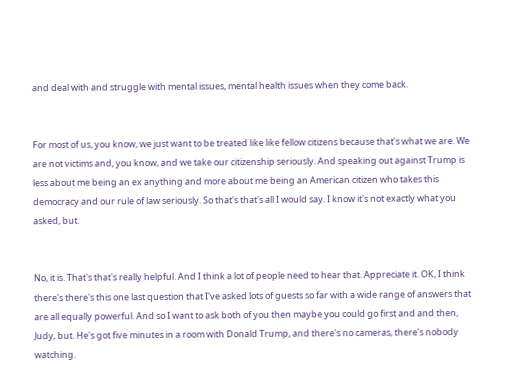and deal with and struggle with mental issues, mental health issues when they come back.


For most of us, you know, we just want to be treated like like fellow citizens because that's what we are. We are not victims and, you know, and we take our citizenship seriously. And speaking out against Trump is less about me being an ex anything and more about me being an American citizen who takes this democracy and our rule of law seriously. So that's that's all I would say. I know it's not exactly what you asked, but.


No, it is. That's that's really helpful. And I think a lot of people need to hear that. Appreciate it. OK, I think there's there's this one last question that I've asked lots of guests so far with a wide range of answers that are all equally powerful. And so I want to ask both of you then maybe you could go first and and then, Judy, but. He's got five minutes in a room with Donald Trump, and there's no cameras, there's nobody watching.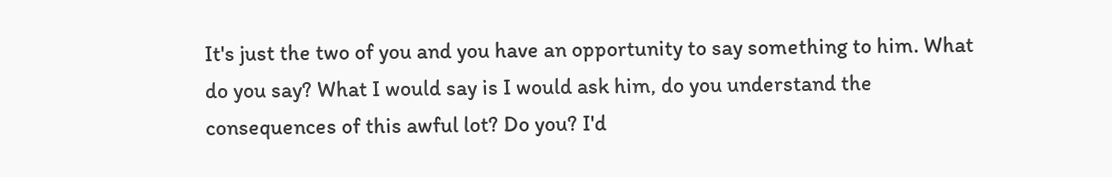It's just the two of you and you have an opportunity to say something to him. What do you say? What I would say is I would ask him, do you understand the consequences of this awful lot? Do you? I'd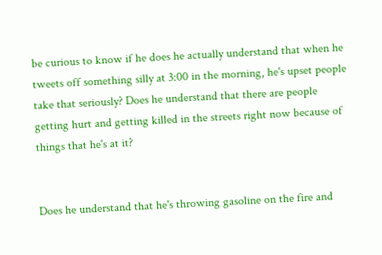be curious to know if he does he actually understand that when he tweets off something silly at 3:00 in the morning, he's upset people take that seriously? Does he understand that there are people getting hurt and getting killed in the streets right now because of things that he's at it?


Does he understand that he's throwing gasoline on the fire and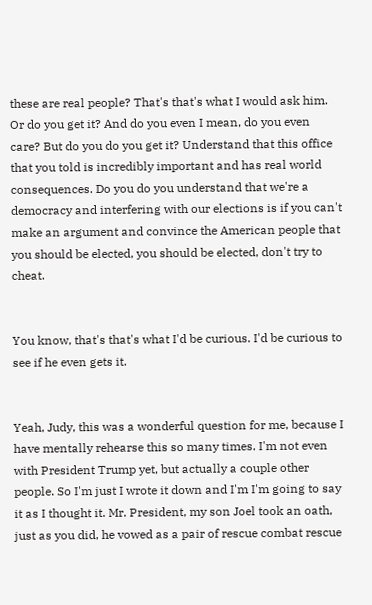these are real people? That's that's what I would ask him. Or do you get it? And do you even I mean, do you even care? But do you do you get it? Understand that this office that you told is incredibly important and has real world consequences. Do you do you understand that we're a democracy and interfering with our elections is if you can't make an argument and convince the American people that you should be elected, you should be elected, don't try to cheat.


You know, that's that's what I'd be curious. I'd be curious to see if he even gets it.


Yeah, Judy, this was a wonderful question for me, because I have mentally rehearse this so many times. I'm not even with President Trump yet, but actually a couple other people. So I'm just I wrote it down and I'm I'm going to say it as I thought it. Mr. President, my son Joel took an oath, just as you did, he vowed as a pair of rescue combat rescue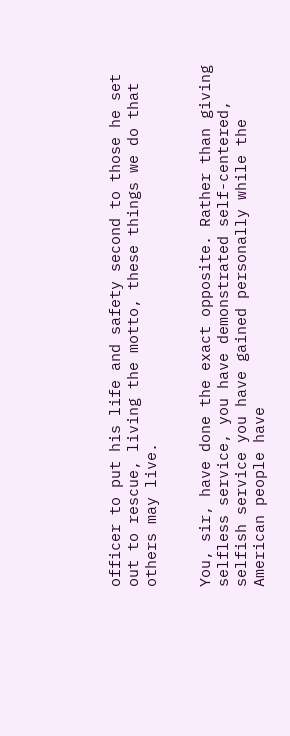officer to put his life and safety second to those he set out to rescue, living the motto, these things we do that others may live.


You, sir, have done the exact opposite. Rather than giving selfless service, you have demonstrated self-centered, selfish service you have gained personally while the American people have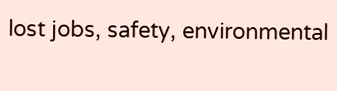lost jobs, safety, environmental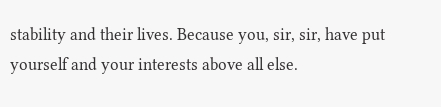stability and their lives. Because you, sir, sir, have put yourself and your interests above all else.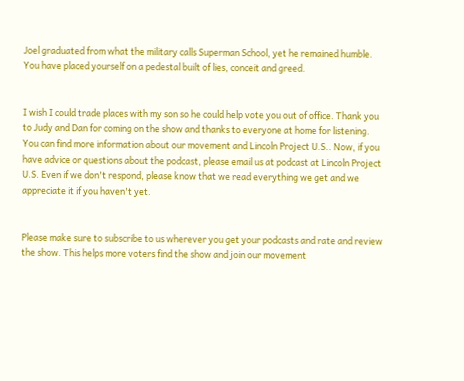Joel graduated from what the military calls Superman School, yet he remained humble. You have placed yourself on a pedestal built of lies, conceit and greed.


I wish I could trade places with my son so he could help vote you out of office. Thank you to Judy and Dan for coming on the show and thanks to everyone at home for listening. You can find more information about our movement and Lincoln Project U.S.. Now, if you have advice or questions about the podcast, please email us at podcast at Lincoln Project U.S. Even if we don't respond, please know that we read everything we get and we appreciate it if you haven't yet.


Please make sure to subscribe to us wherever you get your podcasts and rate and review the show. This helps more voters find the show and join our movement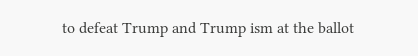to defeat Trump and Trump ism at the ballot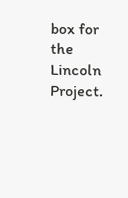box for the Lincoln Project.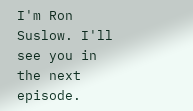I'm Ron Suslow. I'll see you in the next episode.